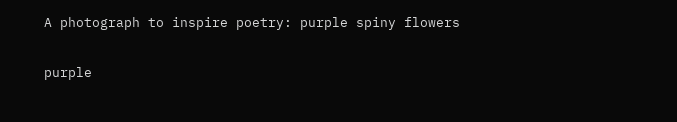A photograph to inspire poetry: purple spiny flowers

purple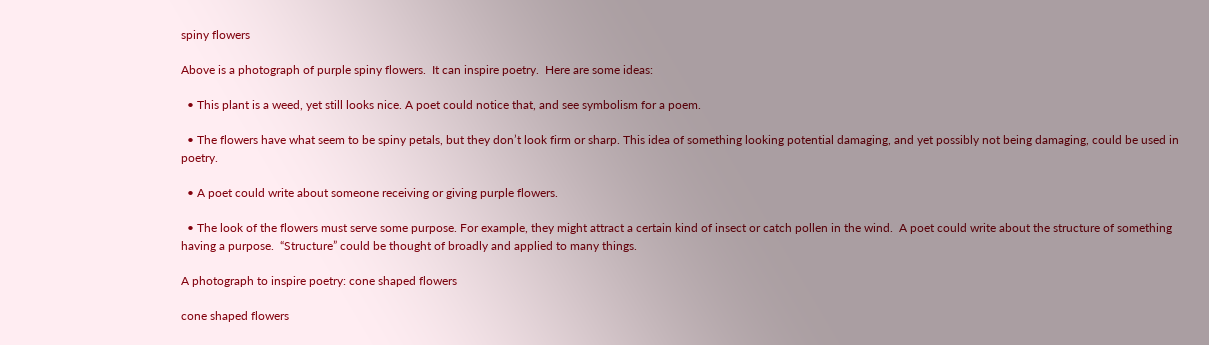spiny flowers

Above is a photograph of purple spiny flowers.  It can inspire poetry.  Here are some ideas:

  • This plant is a weed, yet still looks nice. A poet could notice that, and see symbolism for a poem.

  • The flowers have what seem to be spiny petals, but they don’t look firm or sharp. This idea of something looking potential damaging, and yet possibly not being damaging, could be used in poetry.

  • A poet could write about someone receiving or giving purple flowers.

  • The look of the flowers must serve some purpose. For example, they might attract a certain kind of insect or catch pollen in the wind.  A poet could write about the structure of something having a purpose.  “Structure” could be thought of broadly and applied to many things.

A photograph to inspire poetry: cone shaped flowers

cone shaped flowers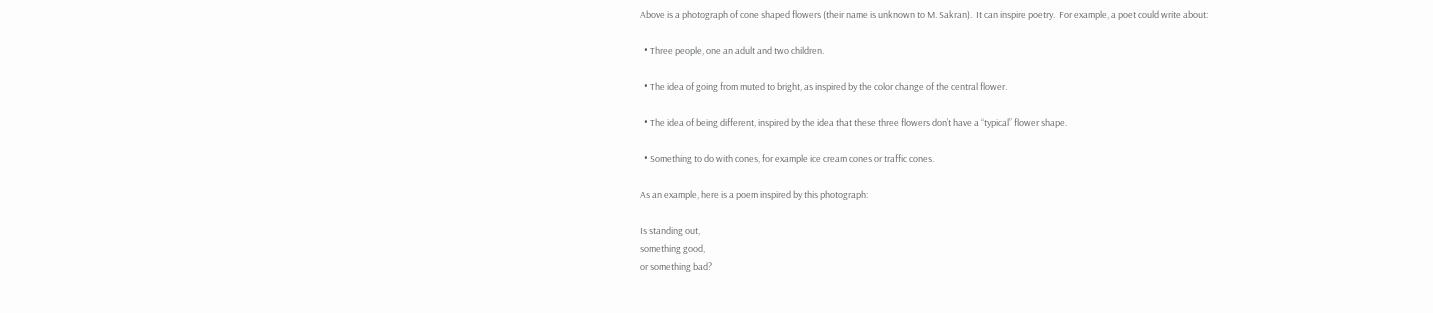Above is a photograph of cone shaped flowers (their name is unknown to M. Sakran).  It can inspire poetry.  For example, a poet could write about:

  • Three people, one an adult and two children.

  • The idea of going from muted to bright, as inspired by the color change of the central flower.

  • The idea of being different, inspired by the idea that these three flowers don’t have a “typical” flower shape.

  • Something to do with cones, for example ice cream cones or traffic cones.

As an example, here is a poem inspired by this photograph:

Is standing out,
something good,
or something bad?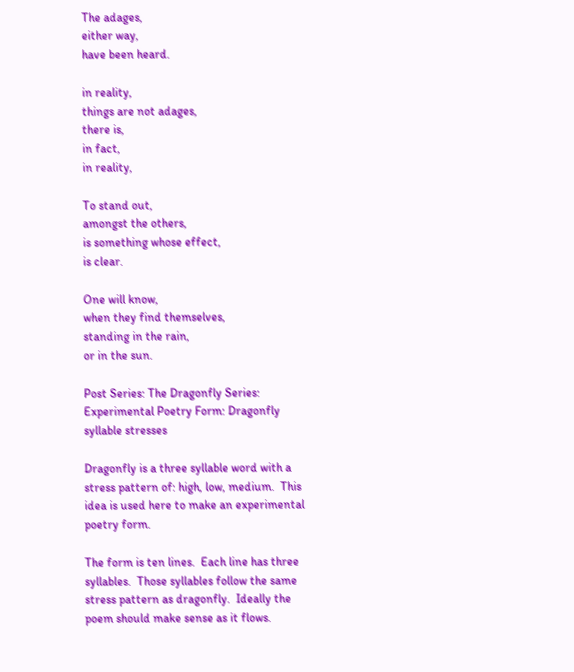The adages,
either way,
have been heard.

in reality,
things are not adages,
there is,
in fact,
in reality,

To stand out,
amongst the others,
is something whose effect,
is clear.

One will know,
when they find themselves,
standing in the rain,
or in the sun.

Post Series: The Dragonfly Series: Experimental Poetry Form: Dragonfly syllable stresses

Dragonfly is a three syllable word with a stress pattern of: high, low, medium.  This idea is used here to make an experimental poetry form.

The form is ten lines.  Each line has three syllables.  Those syllables follow the same stress pattern as dragonfly.  Ideally the poem should make sense as it flows.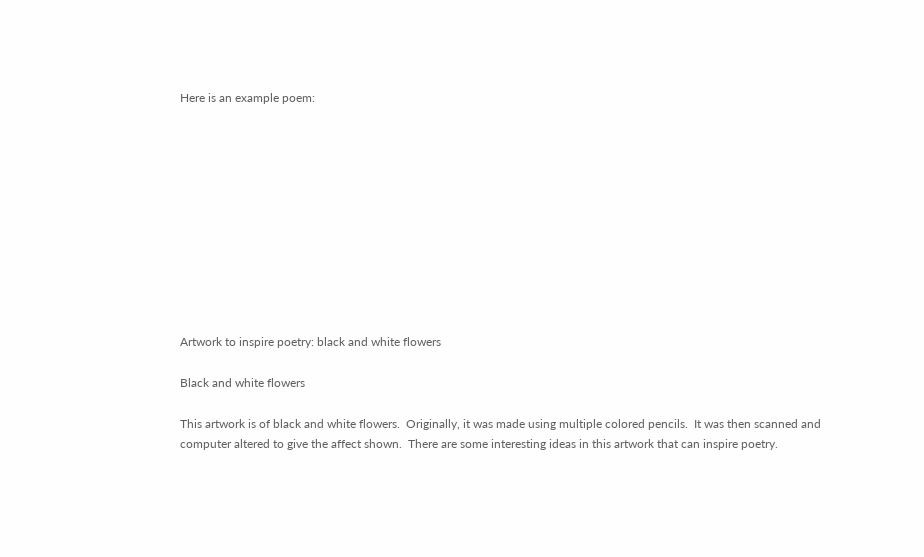Here is an example poem:











Artwork to inspire poetry: black and white flowers

Black and white flowers

This artwork is of black and white flowers.  Originally, it was made using multiple colored pencils.  It was then scanned and computer altered to give the affect shown.  There are some interesting ideas in this artwork that can inspire poetry.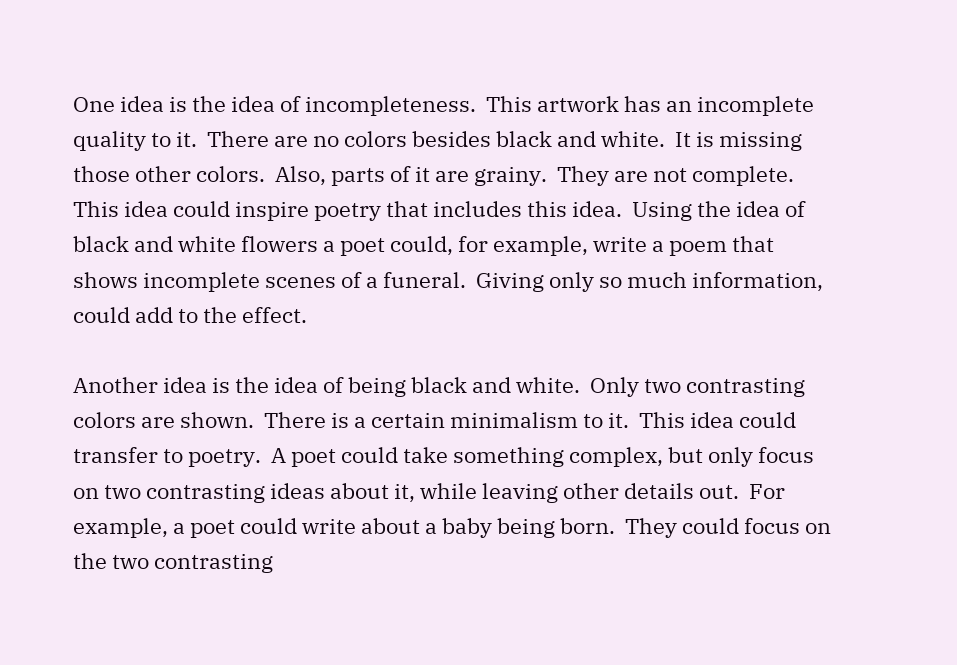One idea is the idea of incompleteness.  This artwork has an incomplete quality to it.  There are no colors besides black and white.  It is missing those other colors.  Also, parts of it are grainy.  They are not complete.  This idea could inspire poetry that includes this idea.  Using the idea of black and white flowers a poet could, for example, write a poem that shows incomplete scenes of a funeral.  Giving only so much information, could add to the effect.

Another idea is the idea of being black and white.  Only two contrasting colors are shown.  There is a certain minimalism to it.  This idea could transfer to poetry.  A poet could take something complex, but only focus on two contrasting ideas about it, while leaving other details out.  For example, a poet could write about a baby being born.  They could focus on the two contrasting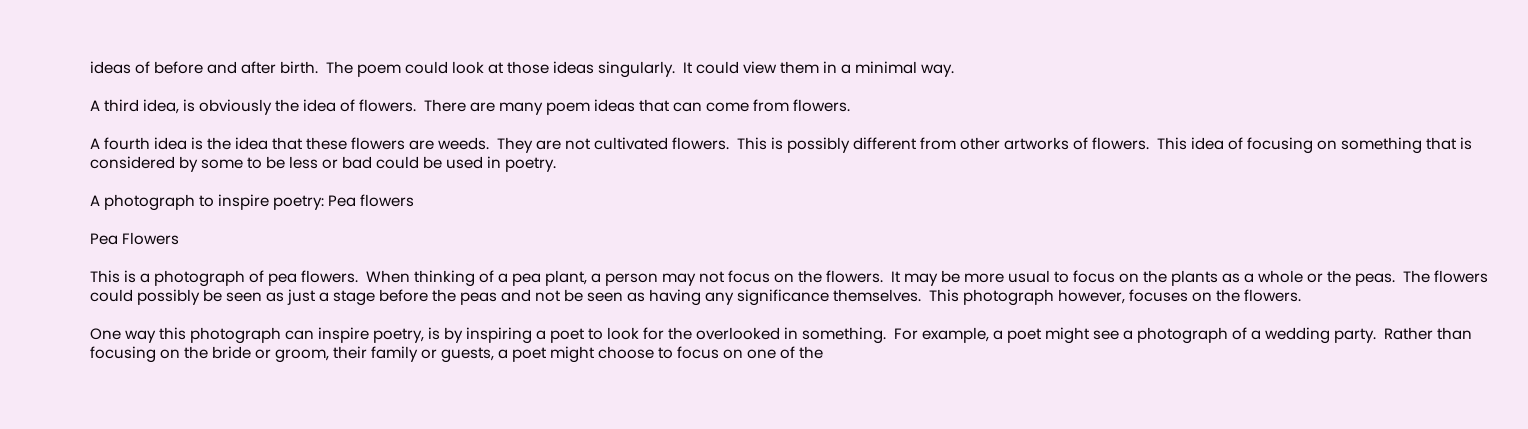ideas of before and after birth.  The poem could look at those ideas singularly.  It could view them in a minimal way.

A third idea, is obviously the idea of flowers.  There are many poem ideas that can come from flowers.

A fourth idea is the idea that these flowers are weeds.  They are not cultivated flowers.  This is possibly different from other artworks of flowers.  This idea of focusing on something that is considered by some to be less or bad could be used in poetry.

A photograph to inspire poetry: Pea flowers

Pea Flowers

This is a photograph of pea flowers.  When thinking of a pea plant, a person may not focus on the flowers.  It may be more usual to focus on the plants as a whole or the peas.  The flowers could possibly be seen as just a stage before the peas and not be seen as having any significance themselves.  This photograph however, focuses on the flowers.

One way this photograph can inspire poetry, is by inspiring a poet to look for the overlooked in something.  For example, a poet might see a photograph of a wedding party.  Rather than focusing on the bride or groom, their family or guests, a poet might choose to focus on one of the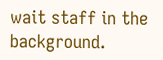wait staff in the background.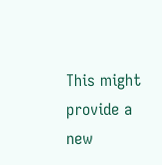This might provide a new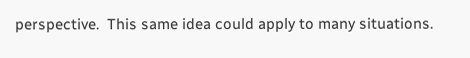perspective.  This same idea could apply to many situations.